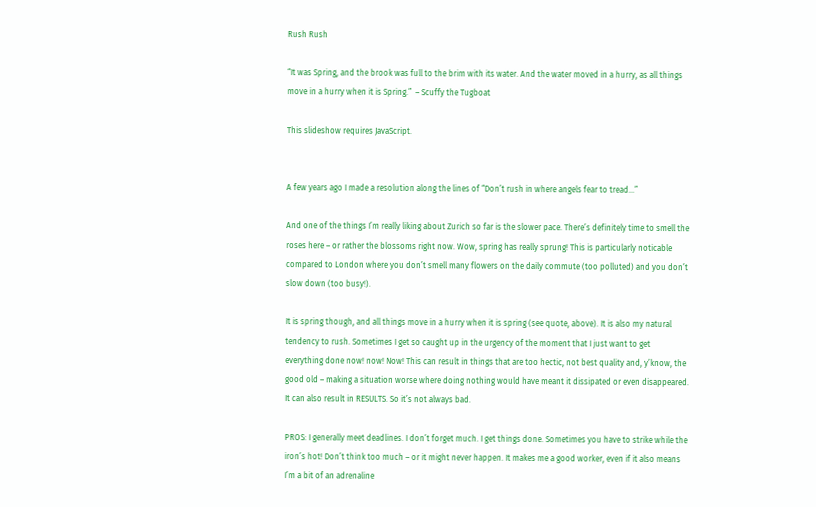Rush Rush

“It was Spring, and the brook was full to the brim with its water. And the water moved in a hurry, as all things move in a hurry when it is Spring.”  – Scuffy the Tugboat

This slideshow requires JavaScript.


A few years ago I made a resolution along the lines of “Don’t rush in where angels fear to tread…”

And one of the things I’m really liking about Zurich so far is the slower pace. There’s definitely time to smell the roses here – or rather the blossoms right now. Wow, spring has really sprung! This is particularly noticable compared to London where you don’t smell many flowers on the daily commute (too polluted) and you don’t slow down (too busy!).

It is spring though, and all things move in a hurry when it is spring (see quote, above). It is also my natural tendency to rush. Sometimes I get so caught up in the urgency of the moment that I just want to get everything done now! now! Now! This can result in things that are too hectic, not best quality and, y’know, the good old – making a situation worse where doing nothing would have meant it dissipated or even disappeared. It can also result in RESULTS. So it’s not always bad.

PROS: I generally meet deadlines. I don’t forget much. I get things done. Sometimes you have to strike while the iron’s hot! Don’t think too much – or it might never happen. It makes me a good worker, even if it also means I’m a bit of an adrenaline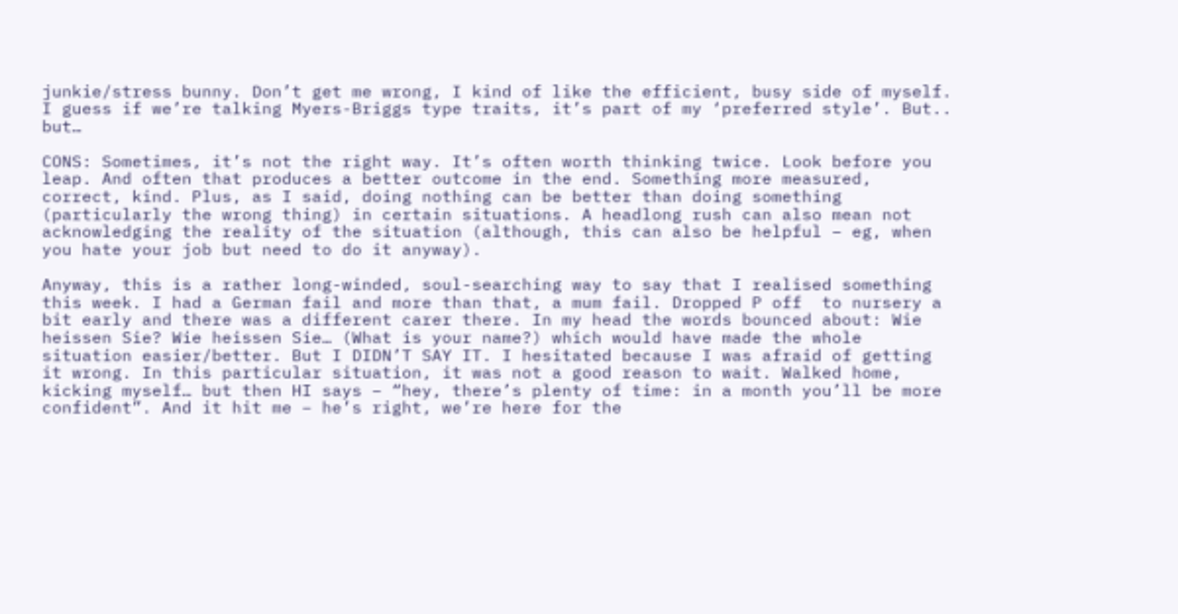junkie/stress bunny. Don’t get me wrong, I kind of like the efficient, busy side of myself. I guess if we’re talking Myers-Briggs type traits, it’s part of my ‘preferred style’. But.. but…

CONS: Sometimes, it’s not the right way. It’s often worth thinking twice. Look before you leap. And often that produces a better outcome in the end. Something more measured, correct, kind. Plus, as I said, doing nothing can be better than doing something (particularly the wrong thing) in certain situations. A headlong rush can also mean not acknowledging the reality of the situation (although, this can also be helpful – eg, when you hate your job but need to do it anyway).

Anyway, this is a rather long-winded, soul-searching way to say that I realised something this week. I had a German fail and more than that, a mum fail. Dropped P off  to nursery a bit early and there was a different carer there. In my head the words bounced about: Wie heissen Sie? Wie heissen Sie… (What is your name?) which would have made the whole situation easier/better. But I DIDN’T SAY IT. I hesitated because I was afraid of getting it wrong. In this particular situation, it was not a good reason to wait. Walked home, kicking myself… but then HI says – “hey, there’s plenty of time: in a month you’ll be more confident”. And it hit me – he’s right, we’re here for the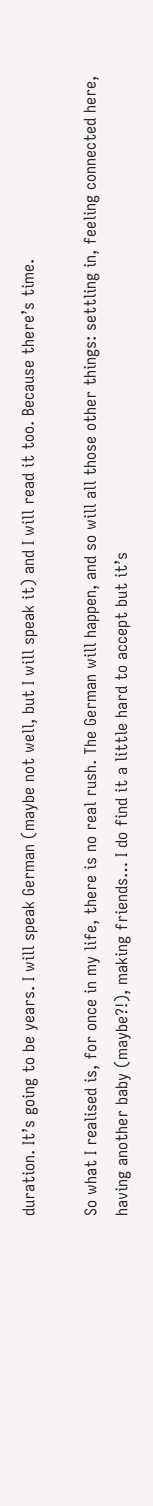duration. It’s going to be years. I will speak German (maybe not well, but I will speak it) and I will read it too. Because there’s time.

So what I realised is, for once in my life, there is no real rush. The German will happen, and so will all those other things: settling in, feeling connected here, having another baby (maybe?!), making friends… I do find it a little hard to accept but it’s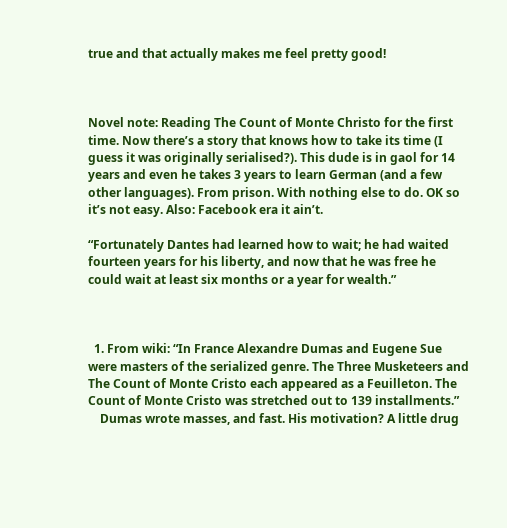true and that actually makes me feel pretty good!



Novel note: Reading The Count of Monte Christo for the first time. Now there’s a story that knows how to take its time (I guess it was originally serialised?). This dude is in gaol for 14 years and even he takes 3 years to learn German (and a few other languages). From prison. With nothing else to do. OK so it’s not easy. Also: Facebook era it ain’t.

“Fortunately Dantes had learned how to wait; he had waited fourteen years for his liberty, and now that he was free he could wait at least six months or a year for wealth.”



  1. From wiki: “In France Alexandre Dumas and Eugene Sue were masters of the serialized genre. The Three Musketeers and The Count of Monte Cristo each appeared as a Feuilleton. The Count of Monte Cristo was stretched out to 139 installments.”
    Dumas wrote masses, and fast. His motivation? A little drug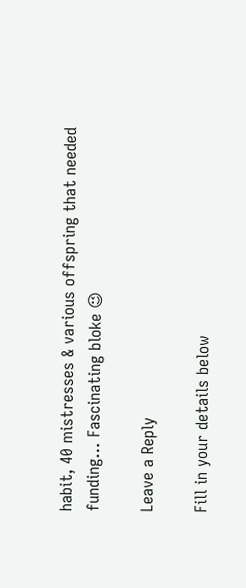habit, 40 mistresses & various offspring that needed funding… Fascinating bloke 😉

Leave a Reply

Fill in your details below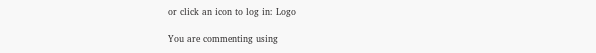or click an icon to log in: Logo

You are commenting using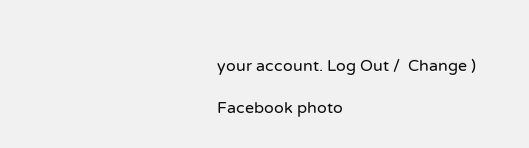your account. Log Out /  Change )

Facebook photo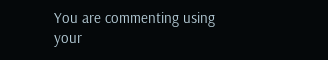You are commenting using your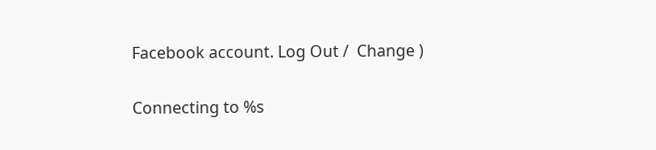Facebook account. Log Out /  Change )

Connecting to %s